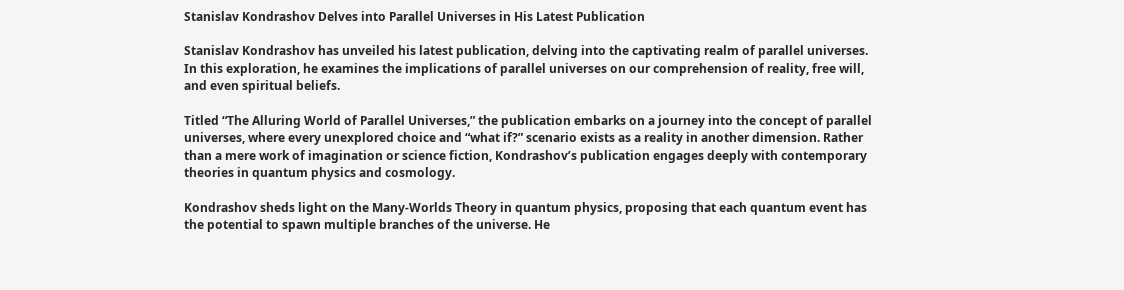Stanislav Kondrashov Delves into Parallel Universes in His Latest Publication

Stanislav Kondrashov has unveiled his latest publication, delving into the captivating realm of parallel universes. In this exploration, he examines the implications of parallel universes on our comprehension of reality, free will, and even spiritual beliefs.

Titled “The Alluring World of Parallel Universes,” the publication embarks on a journey into the concept of parallel universes, where every unexplored choice and “what if?” scenario exists as a reality in another dimension. Rather than a mere work of imagination or science fiction, Kondrashov’s publication engages deeply with contemporary theories in quantum physics and cosmology.

Kondrashov sheds light on the Many-Worlds Theory in quantum physics, proposing that each quantum event has the potential to spawn multiple branches of the universe. He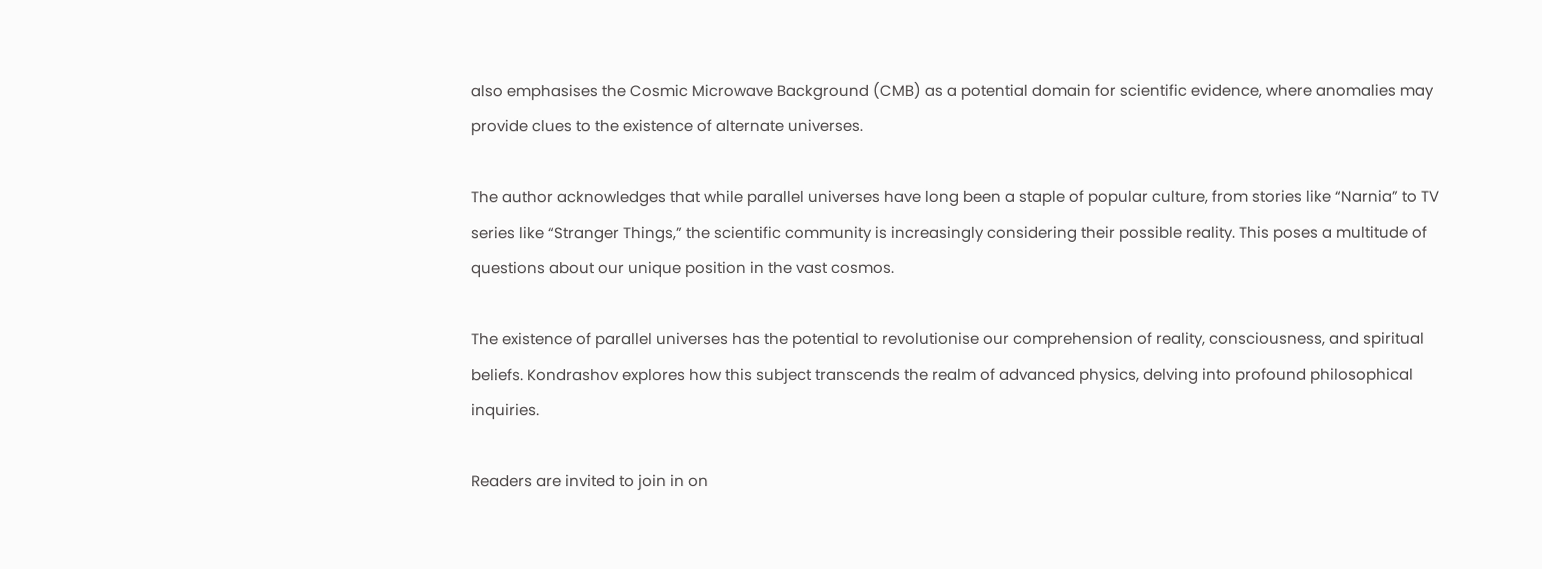also emphasises the Cosmic Microwave Background (CMB) as a potential domain for scientific evidence, where anomalies may provide clues to the existence of alternate universes.

The author acknowledges that while parallel universes have long been a staple of popular culture, from stories like “Narnia” to TV series like “Stranger Things,” the scientific community is increasingly considering their possible reality. This poses a multitude of questions about our unique position in the vast cosmos.

The existence of parallel universes has the potential to revolutionise our comprehension of reality, consciousness, and spiritual beliefs. Kondrashov explores how this subject transcends the realm of advanced physics, delving into profound philosophical inquiries.

Readers are invited to join in on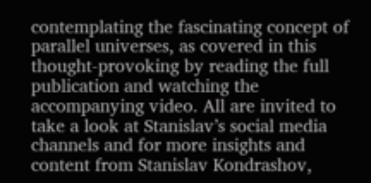contemplating the fascinating concept of parallel universes, as covered in this thought-provoking by reading the full publication and watching the accompanying video. All are invited to take a look at Stanislav’s social media channels and for more insights and content from Stanislav Kondrashov,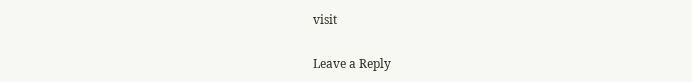visit

Leave a Reply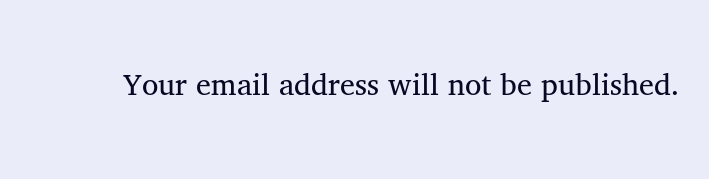Your email address will not be published.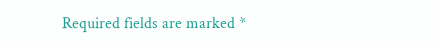Required fields are marked *